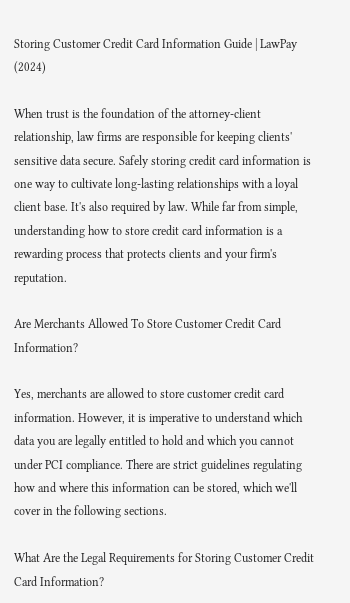Storing Customer Credit Card Information Guide | LawPay (2024)

When trust is the foundation of the attorney-client relationship, law firms are responsible for keeping clients' sensitive data secure. Safely storing credit card information is one way to cultivate long-lasting relationships with a loyal client base. It's also required by law. While far from simple, understanding how to store credit card information is a rewarding process that protects clients and your firm's reputation.

Are Merchants Allowed To Store Customer Credit Card Information?

Yes, merchants are allowed to store customer credit card information. However, it is imperative to understand which data you are legally entitled to hold and which you cannot under PCI compliance. There are strict guidelines regulating how and where this information can be stored, which we'll cover in the following sections.

What Are the Legal Requirements for Storing Customer Credit Card Information?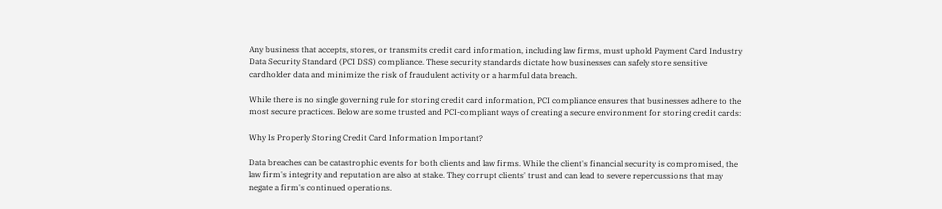Any business that accepts, stores, or transmits credit card information, including law firms, must uphold Payment Card Industry Data Security Standard (PCI DSS) compliance. These security standards dictate how businesses can safely store sensitive cardholder data and minimize the risk of fraudulent activity or a harmful data breach.

While there is no single governing rule for storing credit card information, PCI compliance ensures that businesses adhere to the most secure practices. Below are some trusted and PCI-compliant ways of creating a secure environment for storing credit cards:

Why Is Properly Storing Credit Card Information Important?

Data breaches can be catastrophic events for both clients and law firms. While the client's financial security is compromised, the law firm's integrity and reputation are also at stake. They corrupt clients' trust and can lead to severe repercussions that may negate a firm's continued operations.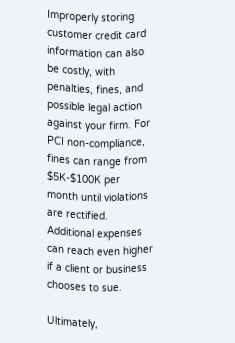Improperly storing customer credit card information can also be costly, with penalties, fines, and possible legal action against your firm. For PCI non-compliance, fines can range from $5K-$100K per month until violations are rectified. Additional expenses can reach even higher if a client or business chooses to sue.

Ultimately,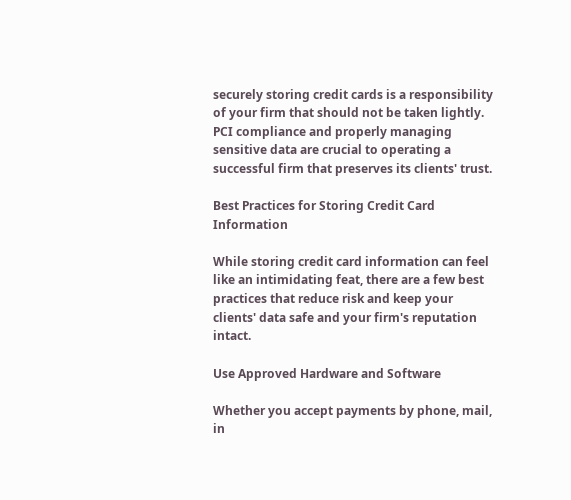securely storing credit cards is a responsibility of your firm that should not be taken lightly. PCI compliance and properly managing sensitive data are crucial to operating a successful firm that preserves its clients' trust.

Best Practices for Storing Credit Card Information

While storing credit card information can feel like an intimidating feat, there are a few best practices that reduce risk and keep your clients' data safe and your firm's reputation intact.

Use Approved Hardware and Software

Whether you accept payments by phone, mail, in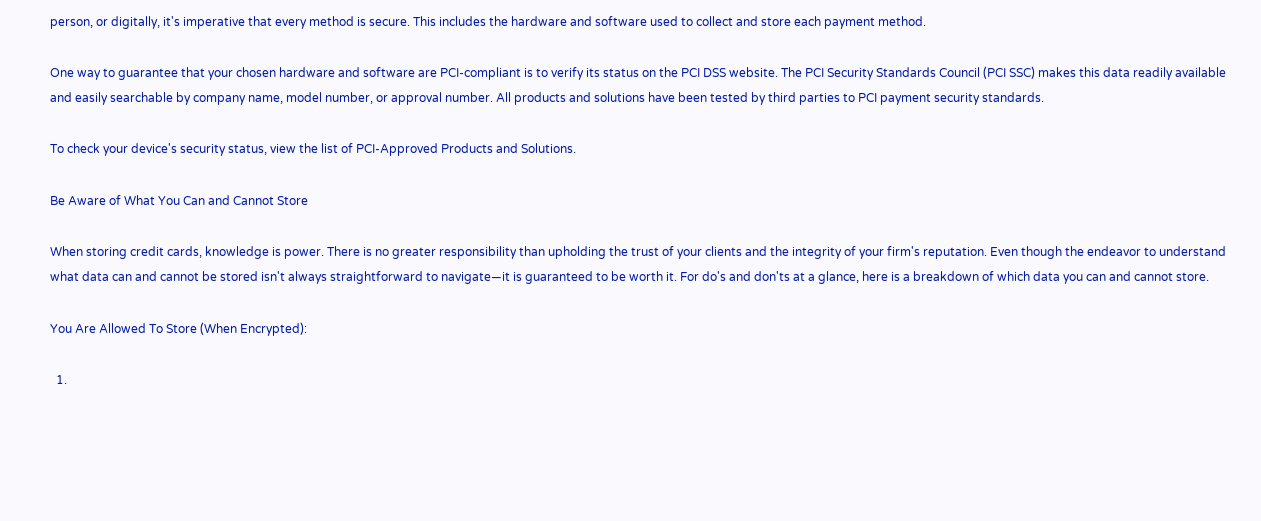person, or digitally, it's imperative that every method is secure. This includes the hardware and software used to collect and store each payment method.

One way to guarantee that your chosen hardware and software are PCI-compliant is to verify its status on the PCI DSS website. The PCI Security Standards Council (PCI SSC) makes this data readily available and easily searchable by company name, model number, or approval number. All products and solutions have been tested by third parties to PCI payment security standards.

To check your device's security status, view the list of PCI-Approved Products and Solutions.

Be Aware of What You Can and Cannot Store

When storing credit cards, knowledge is power. There is no greater responsibility than upholding the trust of your clients and the integrity of your firm's reputation. Even though the endeavor to understand what data can and cannot be stored isn't always straightforward to navigate—it is guaranteed to be worth it. For do's and don'ts at a glance, here is a breakdown of which data you can and cannot store.

You Are Allowed To Store (When Encrypted):

  1.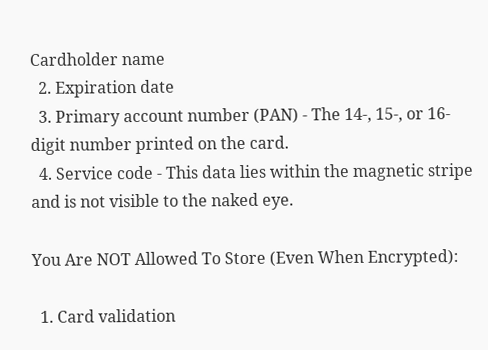Cardholder name
  2. Expiration date
  3. Primary account number (PAN) - The 14-, 15-, or 16-digit number printed on the card.
  4. Service code - This data lies within the magnetic stripe and is not visible to the naked eye.

You Are NOT Allowed To Store (Even When Encrypted):

  1. Card validation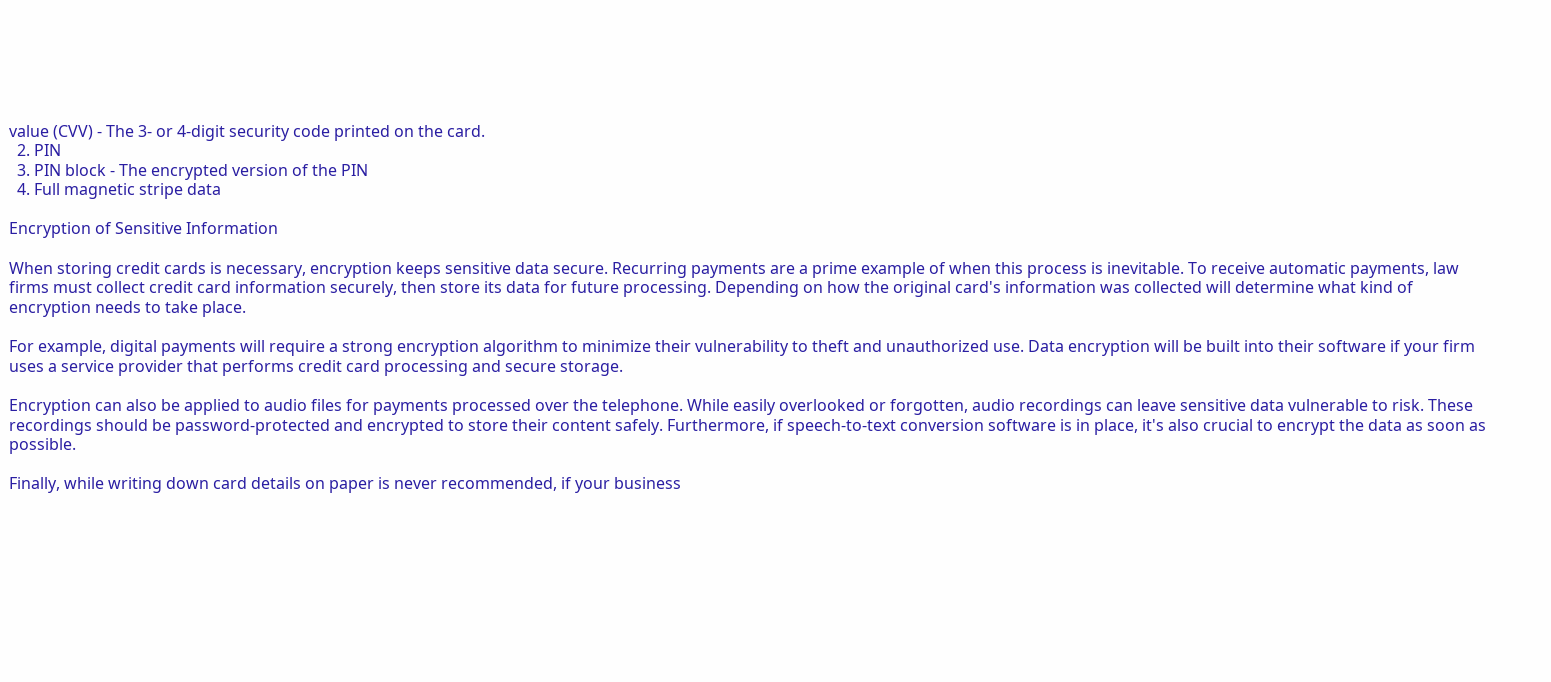value (CVV) - The 3- or 4-digit security code printed on the card.
  2. PIN
  3. PIN block - The encrypted version of the PIN
  4. Full magnetic stripe data

Encryption of Sensitive Information

When storing credit cards is necessary, encryption keeps sensitive data secure. Recurring payments are a prime example of when this process is inevitable. To receive automatic payments, law firms must collect credit card information securely, then store its data for future processing. Depending on how the original card's information was collected will determine what kind of encryption needs to take place.

For example, digital payments will require a strong encryption algorithm to minimize their vulnerability to theft and unauthorized use. Data encryption will be built into their software if your firm uses a service provider that performs credit card processing and secure storage.

Encryption can also be applied to audio files for payments processed over the telephone. While easily overlooked or forgotten, audio recordings can leave sensitive data vulnerable to risk. These recordings should be password-protected and encrypted to store their content safely. Furthermore, if speech-to-text conversion software is in place, it's also crucial to encrypt the data as soon as possible.

Finally, while writing down card details on paper is never recommended, if your business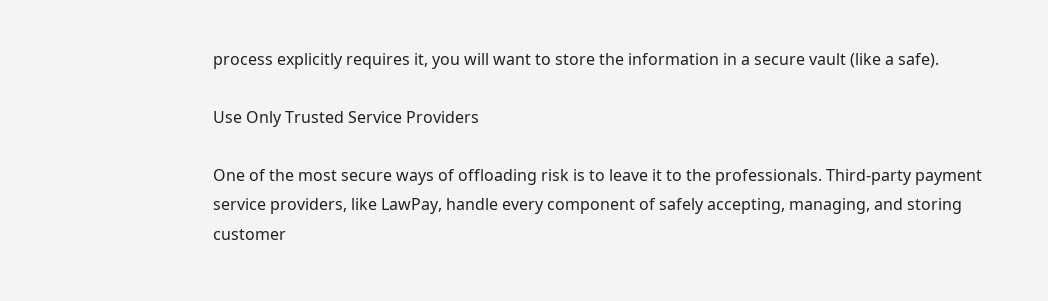process explicitly requires it, you will want to store the information in a secure vault (like a safe).

Use Only Trusted Service Providers

One of the most secure ways of offloading risk is to leave it to the professionals. Third-party payment service providers, like LawPay, handle every component of safely accepting, managing, and storing customer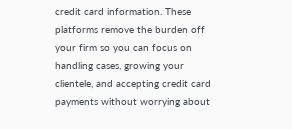credit card information. These platforms remove the burden off your firm so you can focus on handling cases, growing your clientele, and accepting credit card payments without worrying about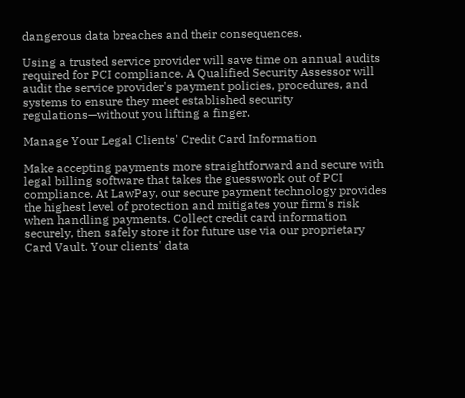dangerous data breaches and their consequences.

Using a trusted service provider will save time on annual audits required for PCI compliance. A Qualified Security Assessor will audit the service provider's payment policies, procedures, and systems to ensure they meet established security regulations—without you lifting a finger.

Manage Your Legal Clients' Credit Card Information

Make accepting payments more straightforward and secure with legal billing software that takes the guesswork out of PCI compliance. At LawPay, our secure payment technology provides the highest level of protection and mitigates your firm's risk when handling payments. Collect credit card information securely, then safely store it for future use via our proprietary Card Vault. Your clients' data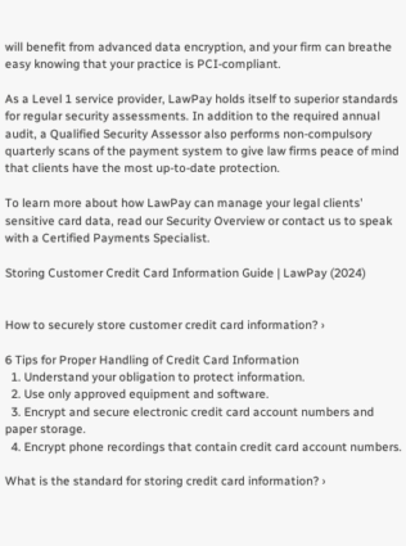will benefit from advanced data encryption, and your firm can breathe easy knowing that your practice is PCI-compliant.

As a Level 1 service provider, LawPay holds itself to superior standards for regular security assessments. In addition to the required annual audit, a Qualified Security Assessor also performs non-compulsory quarterly scans of the payment system to give law firms peace of mind that clients have the most up-to-date protection.

To learn more about how LawPay can manage your legal clients' sensitive card data, read our Security Overview or contact us to speak with a Certified Payments Specialist.

Storing Customer Credit Card Information Guide | LawPay (2024)


How to securely store customer credit card information? ›

6 Tips for Proper Handling of Credit Card Information
  1. Understand your obligation to protect information.
  2. Use only approved equipment and software.
  3. Encrypt and secure electronic credit card account numbers and paper storage.
  4. Encrypt phone recordings that contain credit card account numbers.

What is the standard for storing credit card information? ›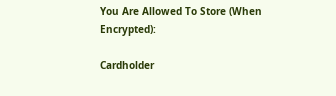You Are Allowed To Store (When Encrypted):

Cardholder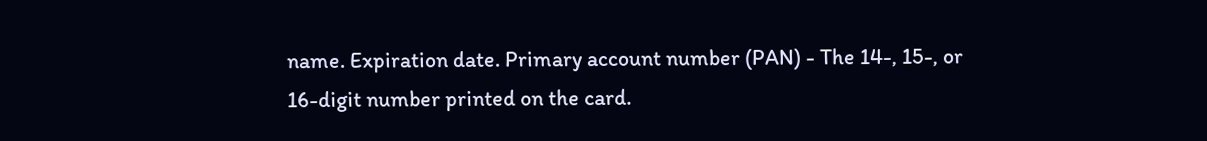name. Expiration date. Primary account number (PAN) - The 14-, 15-, or 16-digit number printed on the card.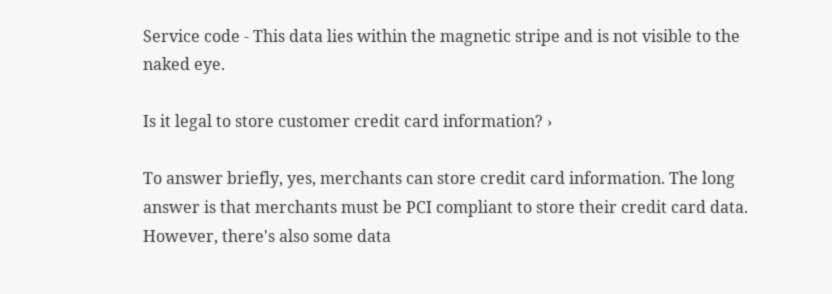Service code - This data lies within the magnetic stripe and is not visible to the naked eye.

Is it legal to store customer credit card information? ›

To answer briefly, yes, merchants can store credit card information. The long answer is that merchants must be PCI compliant to store their credit card data. However, there's also some data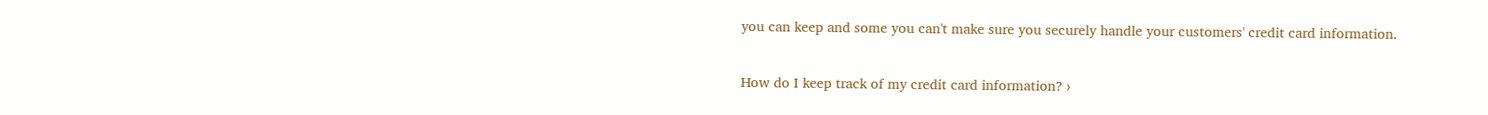you can keep and some you can't make sure you securely handle your customers' credit card information.

How do I keep track of my credit card information? ›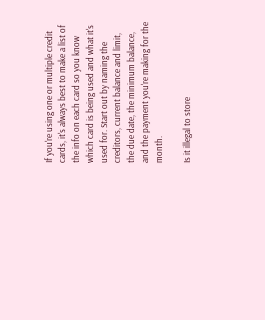If you're using one or multiple credit cards, it's always best to make a list of the info on each card so you know which card is being used and what it's used for. Start out by naming the creditors, current balance and limit, the due date, the minimum balance, and the payment you're making for the month.

Is it illegal to store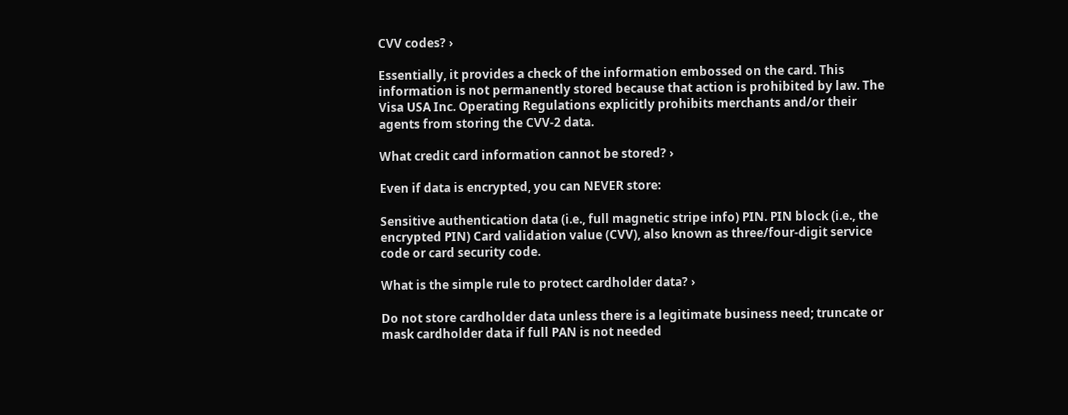CVV codes? ›

Essentially, it provides a check of the information embossed on the card. This information is not permanently stored because that action is prohibited by law. The Visa USA Inc. Operating Regulations explicitly prohibits merchants and/or their agents from storing the CVV-2 data.

What credit card information cannot be stored? ›

Even if data is encrypted, you can NEVER store:

Sensitive authentication data (i.e., full magnetic stripe info) PIN. PIN block (i.e., the encrypted PIN) Card validation value (CVV), also known as three/four-digit service code or card security code.

What is the simple rule to protect cardholder data? ›

Do not store cardholder data unless there is a legitimate business need; truncate or mask cardholder data if full PAN is not needed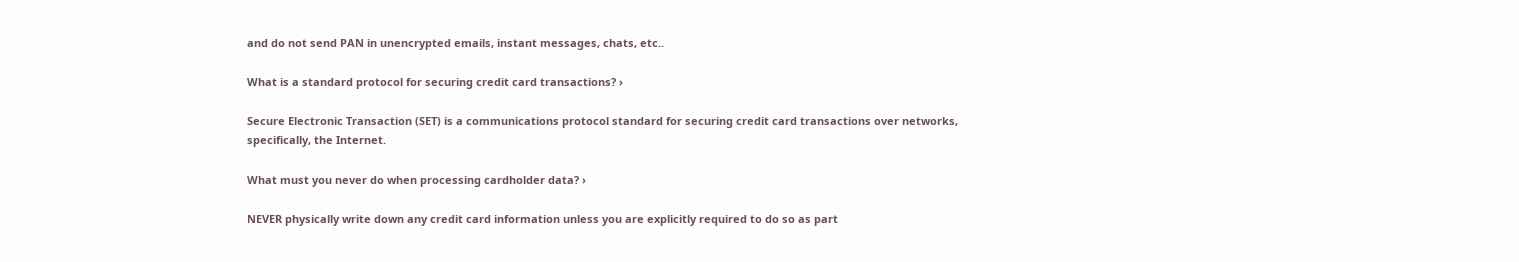and do not send PAN in unencrypted emails, instant messages, chats, etc..

What is a standard protocol for securing credit card transactions? ›

Secure Electronic Transaction (SET) is a communications protocol standard for securing credit card transactions over networks, specifically, the Internet.

What must you never do when processing cardholder data? ›

NEVER physically write down any credit card information unless you are explicitly required to do so as part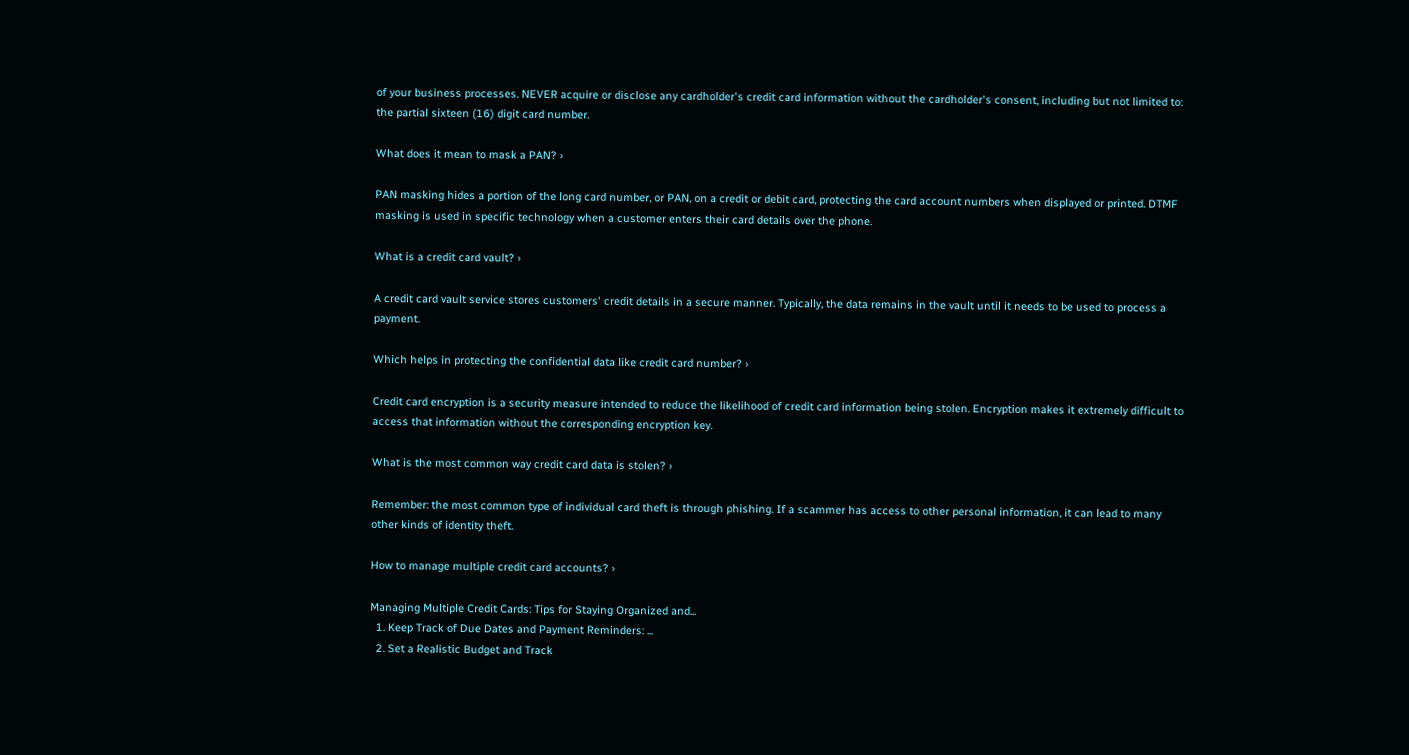of your business processes. NEVER acquire or disclose any cardholder's credit card information without the cardholder's consent, including but not limited to: the partial sixteen (16) digit card number.

What does it mean to mask a PAN? ›

PAN masking hides a portion of the long card number, or PAN, on a credit or debit card, protecting the card account numbers when displayed or printed. DTMF masking is used in specific technology when a customer enters their card details over the phone.

What is a credit card vault? ›

A credit card vault service stores customers' credit details in a secure manner. Typically, the data remains in the vault until it needs to be used to process a payment.

Which helps in protecting the confidential data like credit card number? ›

Credit card encryption is a security measure intended to reduce the likelihood of credit card information being stolen. Encryption makes it extremely difficult to access that information without the corresponding encryption key.

What is the most common way credit card data is stolen? ›

Remember: the most common type of individual card theft is through phishing. If a scammer has access to other personal information, it can lead to many other kinds of identity theft.

How to manage multiple credit card accounts? ›

Managing Multiple Credit Cards: Tips for Staying Organized and...
  1. Keep Track of Due Dates and Payment Reminders: ...
  2. Set a Realistic Budget and Track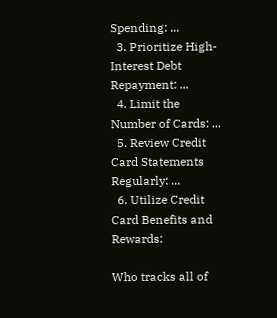Spending: ...
  3. Prioritize High-Interest Debt Repayment: ...
  4. Limit the Number of Cards: ...
  5. Review Credit Card Statements Regularly: ...
  6. Utilize Credit Card Benefits and Rewards:

Who tracks all of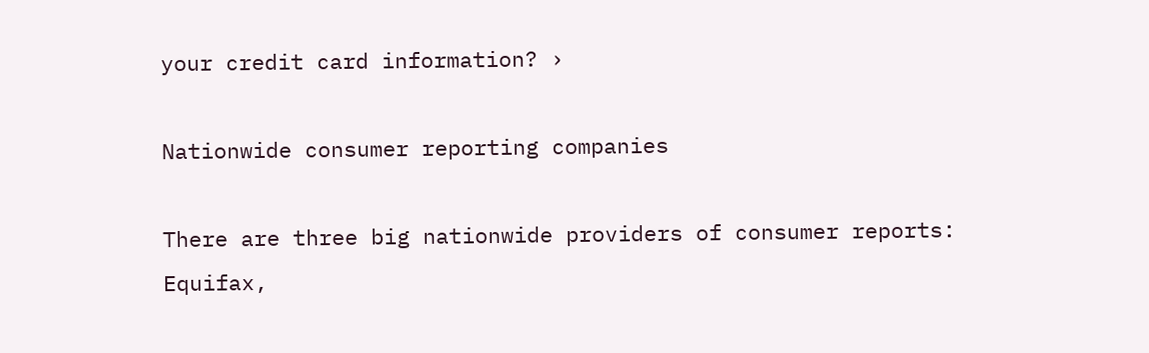your credit card information? ›

Nationwide consumer reporting companies

There are three big nationwide providers of consumer reports: Equifax,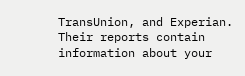TransUnion, and Experian. Their reports contain information about your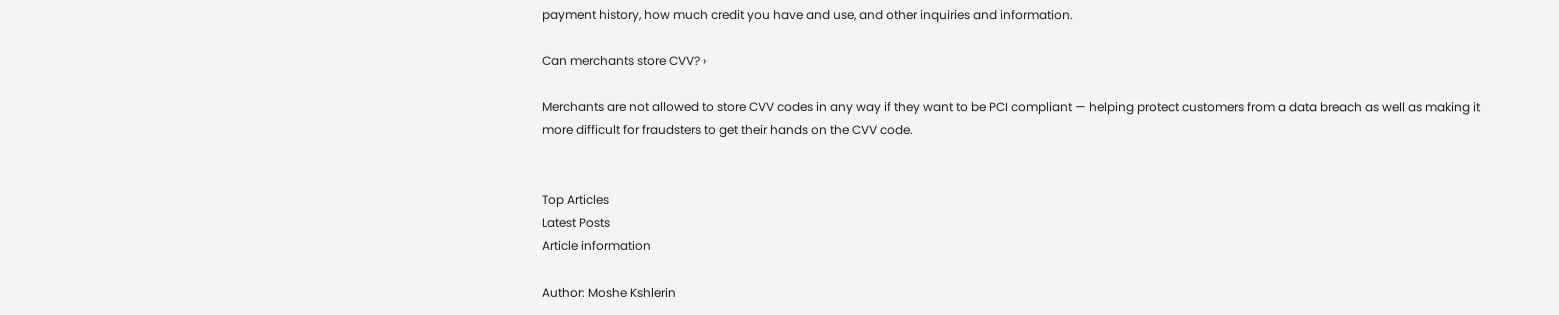payment history, how much credit you have and use, and other inquiries and information.

Can merchants store CVV? ›

Merchants are not allowed to store CVV codes in any way if they want to be PCI compliant — helping protect customers from a data breach as well as making it more difficult for fraudsters to get their hands on the CVV code.


Top Articles
Latest Posts
Article information

Author: Moshe Kshlerin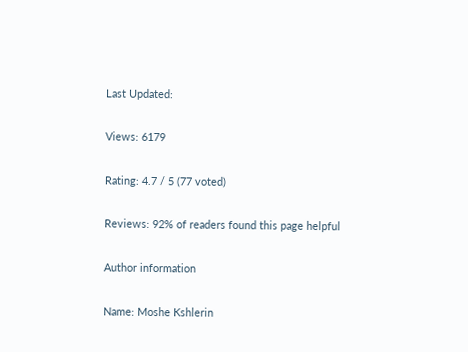Last Updated:

Views: 6179

Rating: 4.7 / 5 (77 voted)

Reviews: 92% of readers found this page helpful

Author information

Name: Moshe Kshlerin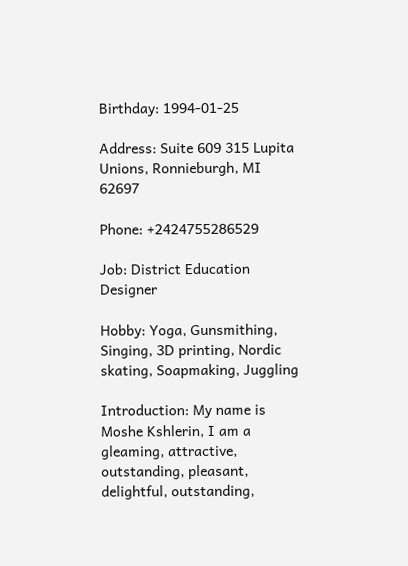Birthday: 1994-01-25

Address: Suite 609 315 Lupita Unions, Ronnieburgh, MI 62697

Phone: +2424755286529

Job: District Education Designer

Hobby: Yoga, Gunsmithing, Singing, 3D printing, Nordic skating, Soapmaking, Juggling

Introduction: My name is Moshe Kshlerin, I am a gleaming, attractive, outstanding, pleasant, delightful, outstanding,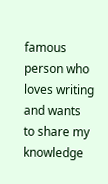famous person who loves writing and wants to share my knowledge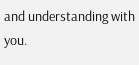and understanding with you.